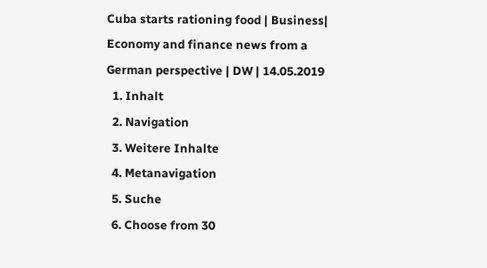Cuba starts rationing food | Business| Economy and finance news from a German perspective | DW | 14.05.2019
  1. Inhalt
  2. Navigation
  3. Weitere Inhalte
  4. Metanavigation
  5. Suche
  6. Choose from 30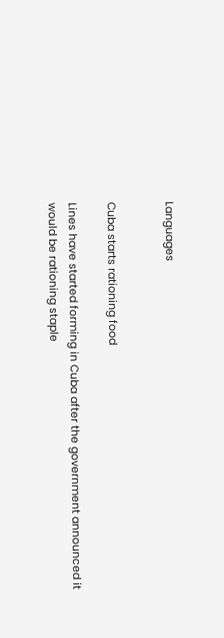Languages


Cuba starts rationing food

Lines have started forming in Cuba after the government announced it would be rationing staple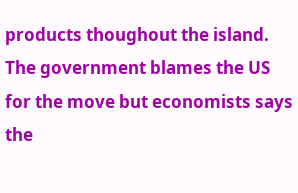products thoughout the island. The government blames the US for the move but economists says the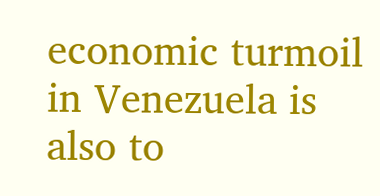economic turmoil in Venezuela is also to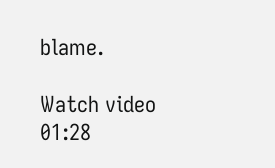blame.

Watch video 01:28